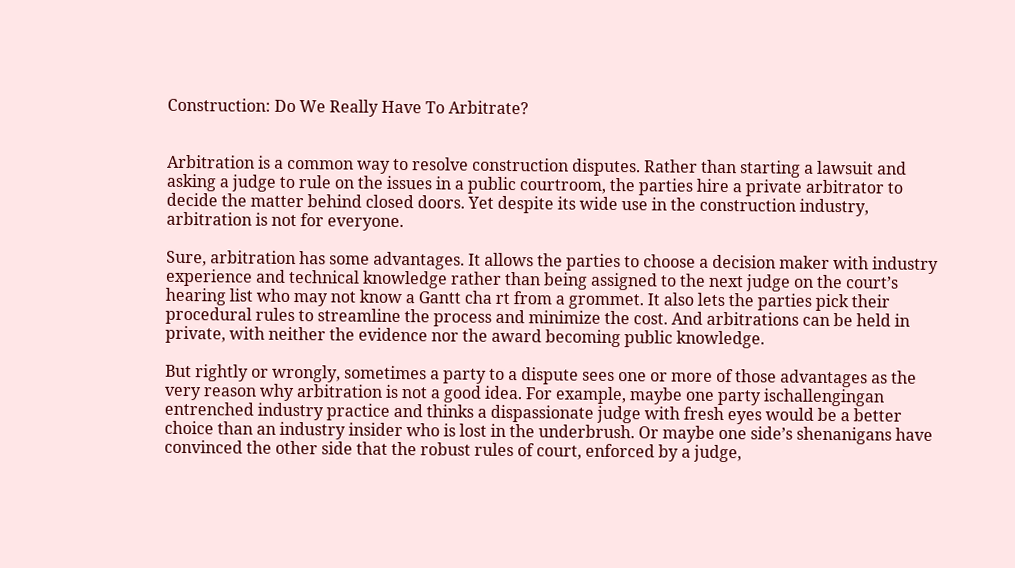Construction: Do We Really Have To Arbitrate?


Arbitration is a common way to resolve construction disputes. Rather than starting a lawsuit and asking a judge to rule on the issues in a public courtroom, the parties hire a private arbitrator to decide the matter behind closed doors. Yet despite its wide use in the construction industry, arbitration is not for everyone.

Sure, arbitration has some advantages. It allows the parties to choose a decision maker with industry experience and technical knowledge rather than being assigned to the next judge on the court’s hearing list who may not know a Gantt cha rt from a grommet. It also lets the parties pick their procedural rules to streamline the process and minimize the cost. And arbitrations can be held in private, with neither the evidence nor the award becoming public knowledge.

But rightly or wrongly, sometimes a party to a dispute sees one or more of those advantages as the very reason why arbitration is not a good idea. For example, maybe one party ischallengingan entrenched industry practice and thinks a dispassionate judge with fresh eyes would be a better choice than an industry insider who is lost in the underbrush. Or maybe one side’s shenanigans have convinced the other side that the robust rules of court, enforced by a judge,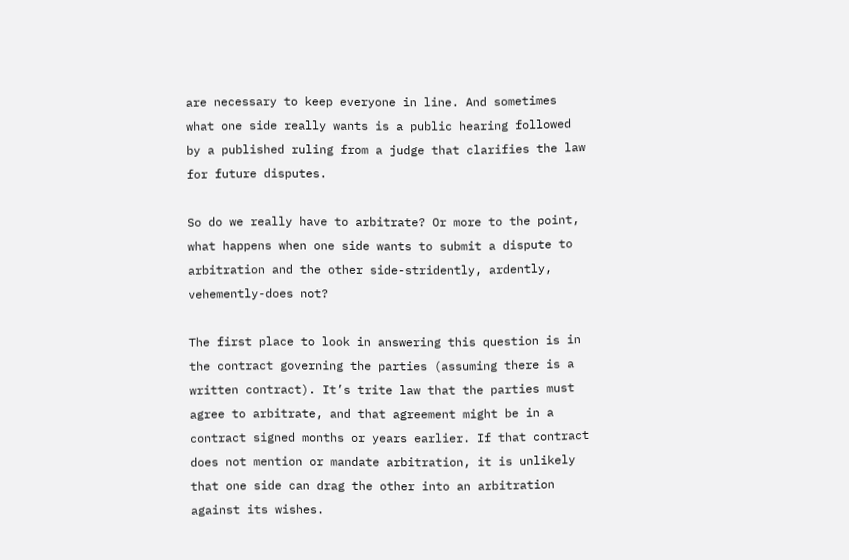are necessary to keep everyone in line. And sometimes what one side really wants is a public hearing followed by a published ruling from a judge that clarifies the law for future disputes.

So do we really have to arbitrate? Or more to the point, what happens when one side wants to submit a dispute to arbitration and the other side-stridently, ardently, vehemently-does not?

The first place to look in answering this question is in the contract governing the parties (assuming there is a written contract). It’s trite law that the parties must agree to arbitrate, and that agreement might be in a contract signed months or years earlier. If that contract does not mention or mandate arbitration, it is unlikely that one side can drag the other into an arbitration against its wishes.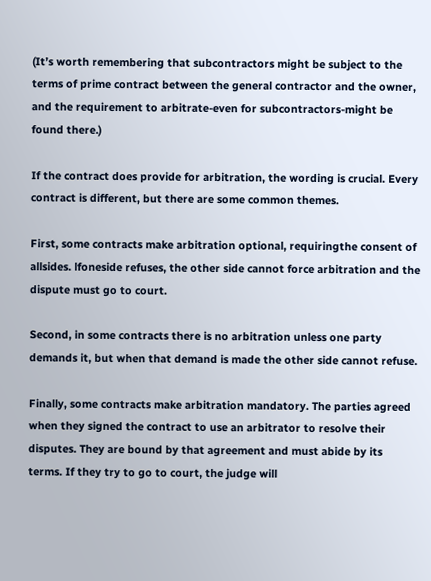(It’s worth remembering that subcontractors might be subject to the terms of prime contract between the general contractor and the owner, and the requirement to arbitrate-even for subcontractors-might be found there.)

If the contract does provide for arbitration, the wording is crucial. Every contract is different, but there are some common themes.

First, some contracts make arbitration optional, requiringthe consent of allsides. lfoneside refuses, the other side cannot force arbitration and the dispute must go to court.

Second, in some contracts there is no arbitration unless one party demands it, but when that demand is made the other side cannot refuse.

Finally, some contracts make arbitration mandatory. The parties agreed when they signed the contract to use an arbitrator to resolve their disputes. They are bound by that agreement and must abide by its terms. If they try to go to court, the judge will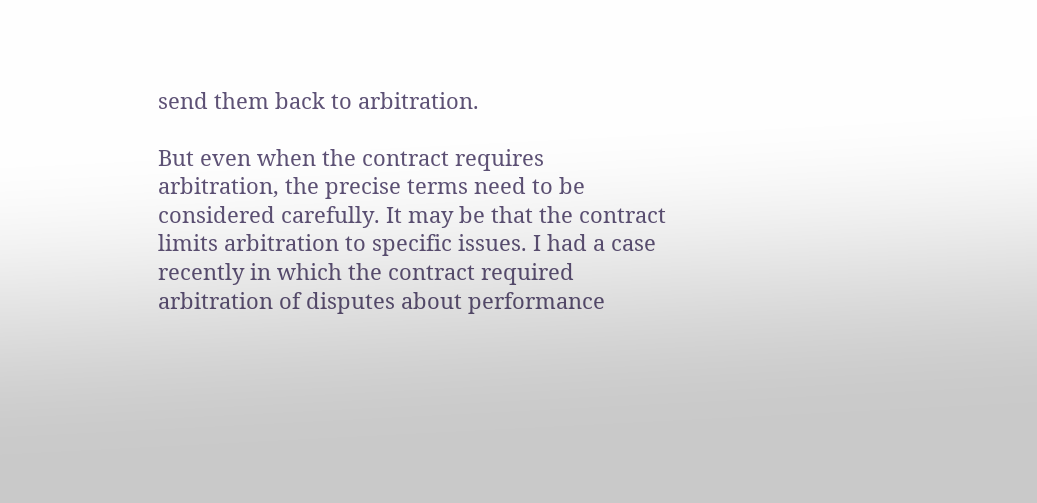send them back to arbitration.

But even when the contract requires arbitration, the precise terms need to be considered carefully. It may be that the contract limits arbitration to specific issues. I had a case recently in which the contract required arbitration of disputes about performance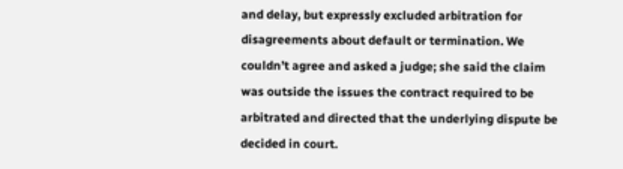and delay, but expressly excluded arbitration for disagreements about default or termination. We couldn’t agree and asked a judge; she said the claim was outside the issues the contract required to be arbitrated and directed that the underlying dispute be decided in court.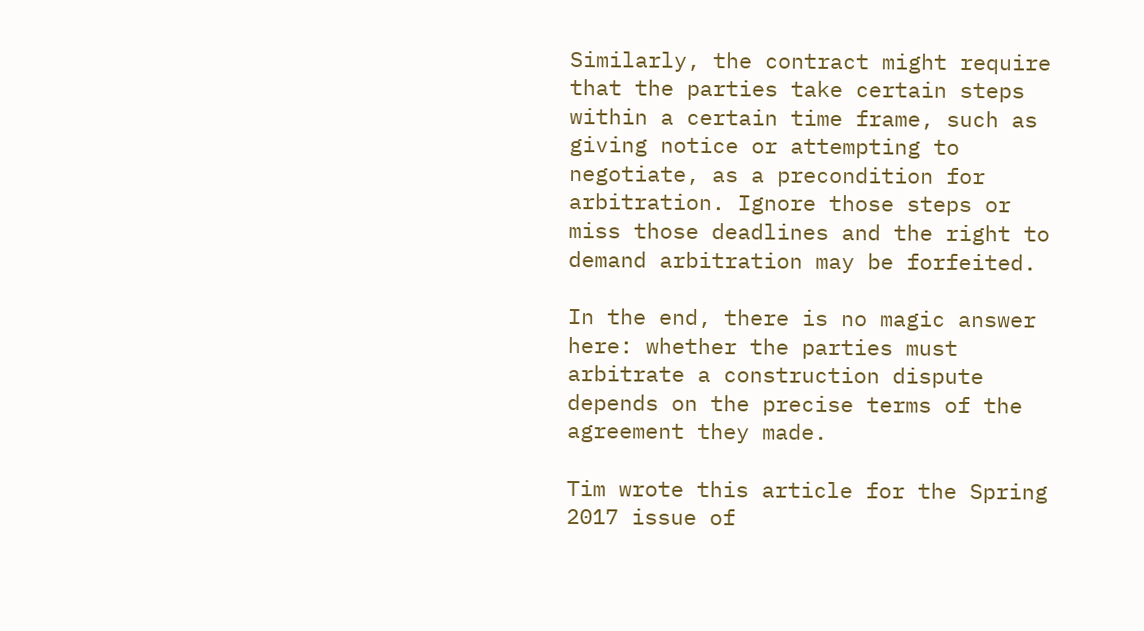Similarly, the contract might require that the parties take certain steps within a certain time frame, such as giving notice or attempting to negotiate, as a precondition for arbitration. Ignore those steps or miss those deadlines and the right to demand arbitration may be forfeited.

In the end, there is no magic answer here: whether the parties must arbitrate a construction dispute depends on the precise terms of the agreement they made.

Tim wrote this article for the Spring 2017 issue of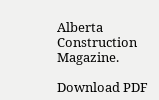Alberta Construction Magazine.

Download PDF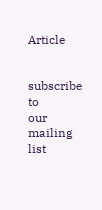Article


subscribe to
our mailing list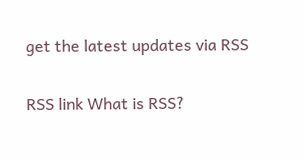get the latest updates via RSS

RSS link What is RSS?